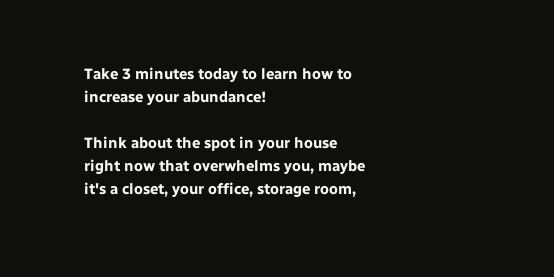Take 3 minutes today to learn how to increase your abundance!

Think about the spot in your house right now that overwhelms you, maybe it's a closet, your office, storage room,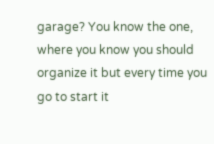garage? You know the one, where you know you should organize it but every time you go to start it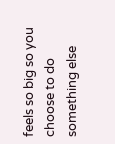feels so big so you choose to do something else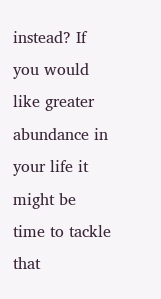instead? If you would like greater abundance in your life it might be time to tackle that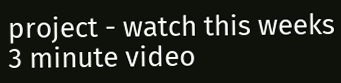project - watch this weeks 3 minute video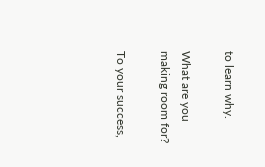to learn why.

What are you making room for?

To your success,